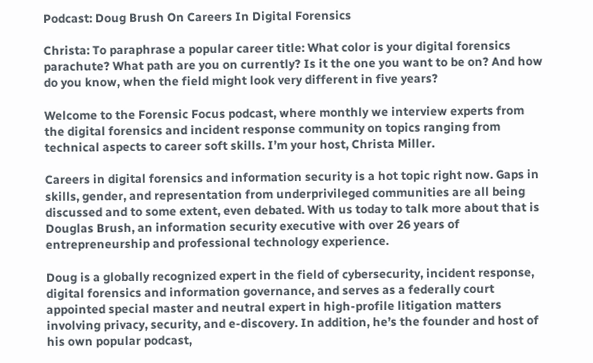Podcast: Doug Brush On Careers In Digital Forensics

Christa: To paraphrase a popular career title: What color is your digital forensics parachute? What path are you on currently? Is it the one you want to be on? And how do you know, when the field might look very different in five years?

Welcome to the Forensic Focus podcast, where monthly we interview experts from the digital forensics and incident response community on topics ranging from technical aspects to career soft skills. I’m your host, Christa Miller.

Careers in digital forensics and information security is a hot topic right now. Gaps in skills, gender, and representation from underprivileged communities are all being discussed and to some extent, even debated. With us today to talk more about that is Douglas Brush, an information security executive with over 26 years of entrepreneurship and professional technology experience.

Doug is a globally recognized expert in the field of cybersecurity, incident response, digital forensics and information governance, and serves as a federally court appointed special master and neutral expert in high-profile litigation matters involving privacy, security, and e-discovery. In addition, he’s the founder and host of his own popular podcast,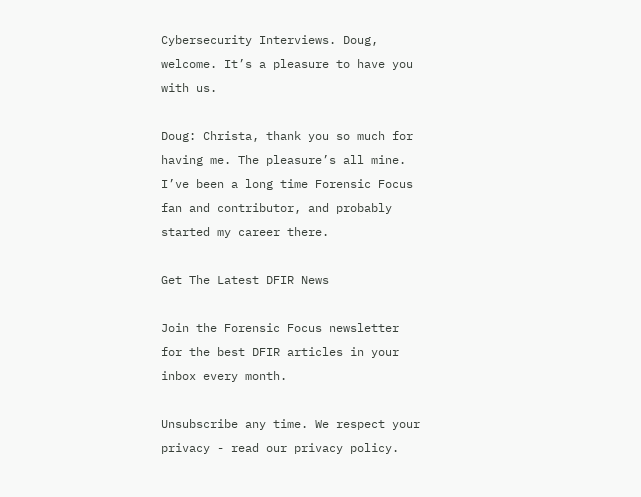Cybersecurity Interviews. Doug, welcome. It’s a pleasure to have you with us.

Doug: Christa, thank you so much for having me. The pleasure’s all mine. I’ve been a long time Forensic Focus fan and contributor, and probably started my career there.

Get The Latest DFIR News

Join the Forensic Focus newsletter for the best DFIR articles in your inbox every month.

Unsubscribe any time. We respect your privacy - read our privacy policy.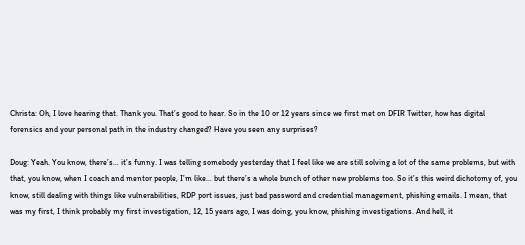Christa: Oh, I love hearing that. Thank you. That’s good to hear. So in the 10 or 12 years since we first met on DFIR Twitter, how has digital forensics and your personal path in the industry changed? Have you seen any surprises?

Doug: Yeah. You know, there’s… it’s funny. I was telling somebody yesterday that I feel like we are still solving a lot of the same problems, but with that, you know, when I coach and mentor people, I’m like… but there’s a whole bunch of other new problems too. So it’s this weird dichotomy of, you know, still dealing with things like vulnerabilities, RDP port issues, just bad password and credential management, phishing emails. I mean, that was my first, I think probably my first investigation, 12, 15 years ago, I was doing, you know, phishing investigations. And hell, it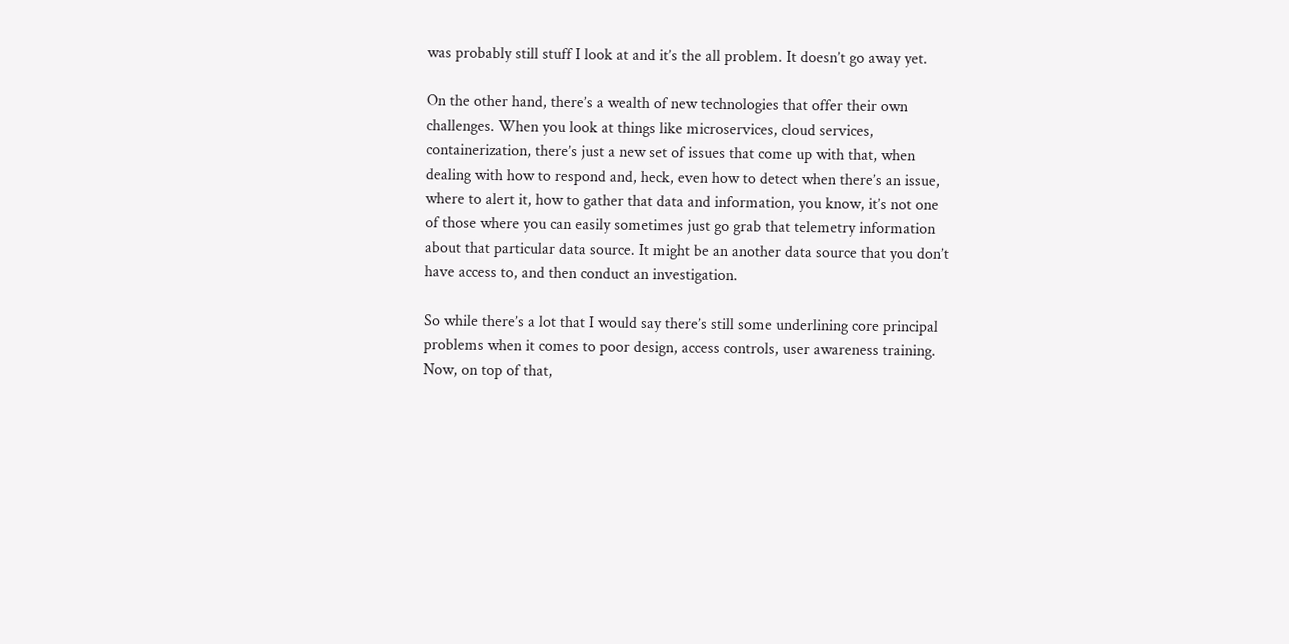was probably still stuff I look at and it’s the all problem. It doesn’t go away yet.

On the other hand, there’s a wealth of new technologies that offer their own challenges. When you look at things like microservices, cloud services, containerization, there’s just a new set of issues that come up with that, when dealing with how to respond and, heck, even how to detect when there’s an issue, where to alert it, how to gather that data and information, you know, it’s not one of those where you can easily sometimes just go grab that telemetry information about that particular data source. It might be an another data source that you don’t have access to, and then conduct an investigation.

So while there’s a lot that I would say there’s still some underlining core principal problems when it comes to poor design, access controls, user awareness training. Now, on top of that,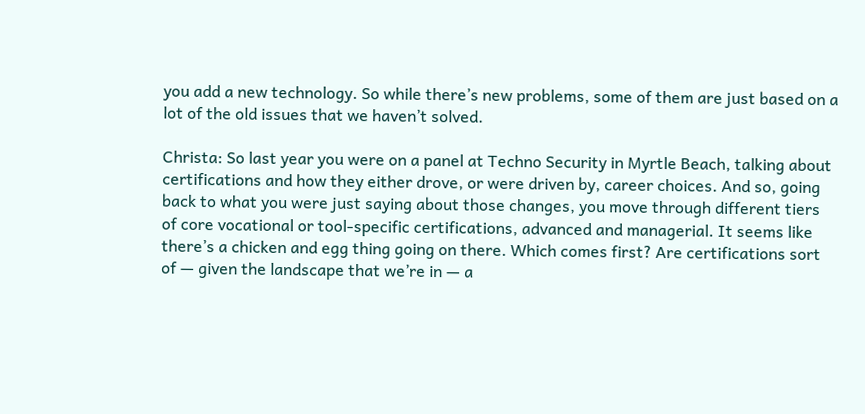you add a new technology. So while there’s new problems, some of them are just based on a lot of the old issues that we haven’t solved.

Christa: So last year you were on a panel at Techno Security in Myrtle Beach, talking about certifications and how they either drove, or were driven by, career choices. And so, going back to what you were just saying about those changes, you move through different tiers of core vocational or tool-specific certifications, advanced and managerial. It seems like there’s a chicken and egg thing going on there. Which comes first? Are certifications sort of — given the landscape that we’re in — a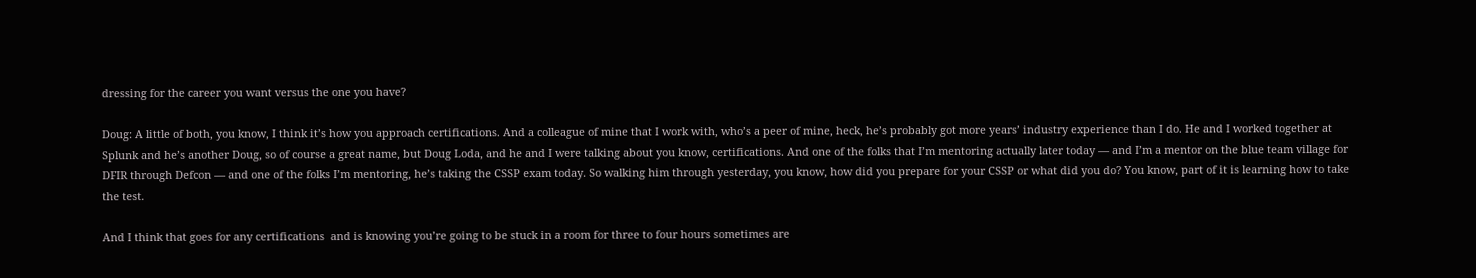dressing for the career you want versus the one you have?

Doug: A little of both, you know, I think it’s how you approach certifications. And a colleague of mine that I work with, who’s a peer of mine, heck, he’s probably got more years’ industry experience than I do. He and I worked together at Splunk and he’s another Doug, so of course a great name, but Doug Loda, and he and I were talking about you know, certifications. And one of the folks that I’m mentoring actually later today — and I’m a mentor on the blue team village for DFIR through Defcon — and one of the folks I’m mentoring, he’s taking the CSSP exam today. So walking him through yesterday, you know, how did you prepare for your CSSP or what did you do? You know, part of it is learning how to take the test.

And I think that goes for any certifications  and is knowing you’re going to be stuck in a room for three to four hours sometimes are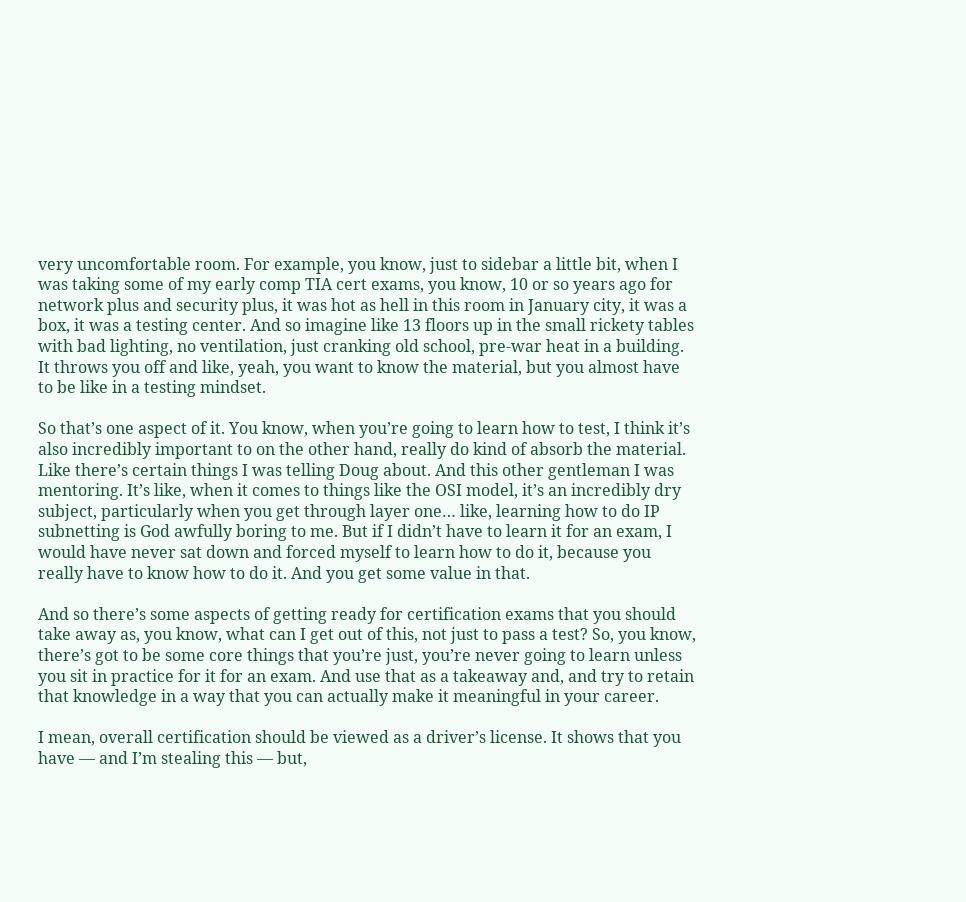very uncomfortable room. For example, you know, just to sidebar a little bit, when I was taking some of my early comp TIA cert exams, you know, 10 or so years ago for network plus and security plus, it was hot as hell in this room in January city, it was a box, it was a testing center. And so imagine like 13 floors up in the small rickety tables with bad lighting, no ventilation, just cranking old school, pre-war heat in a building. It throws you off and like, yeah, you want to know the material, but you almost have to be like in a testing mindset.

So that’s one aspect of it. You know, when you’re going to learn how to test, I think it’s also incredibly important to on the other hand, really do kind of absorb the material. Like there’s certain things I was telling Doug about. And this other gentleman I was mentoring. It’s like, when it comes to things like the OSI model, it’s an incredibly dry subject, particularly when you get through layer one… like, learning how to do IP subnetting is God awfully boring to me. But if I didn’t have to learn it for an exam, I would have never sat down and forced myself to learn how to do it, because you really have to know how to do it. And you get some value in that.

And so there’s some aspects of getting ready for certification exams that you should take away as, you know, what can I get out of this, not just to pass a test? So, you know, there’s got to be some core things that you’re just, you’re never going to learn unless you sit in practice for it for an exam. And use that as a takeaway and, and try to retain that knowledge in a way that you can actually make it meaningful in your career.

I mean, overall certification should be viewed as a driver’s license. It shows that you have — and I’m stealing this — but,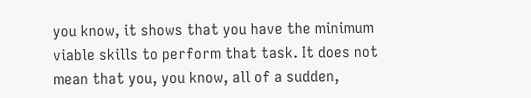you know, it shows that you have the minimum viable skills to perform that task. It does not mean that you, you know, all of a sudden,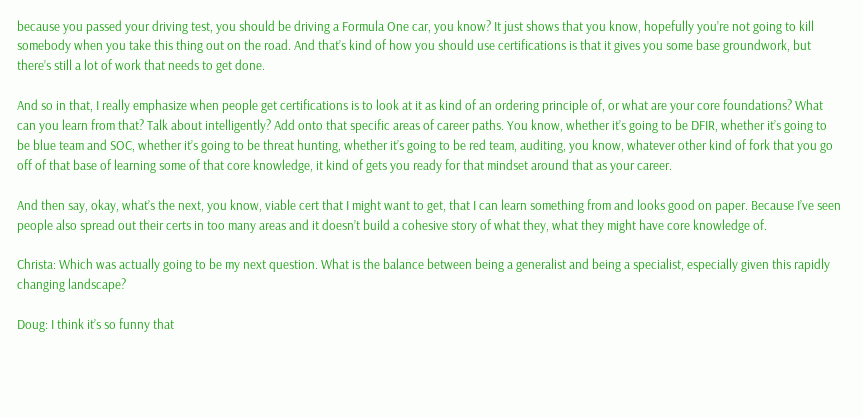because you passed your driving test, you should be driving a Formula One car, you know? It just shows that you know, hopefully you’re not going to kill somebody when you take this thing out on the road. And that’s kind of how you should use certifications is that it gives you some base groundwork, but there’s still a lot of work that needs to get done.

And so in that, I really emphasize when people get certifications is to look at it as kind of an ordering principle of, or what are your core foundations? What can you learn from that? Talk about intelligently? Add onto that specific areas of career paths. You know, whether it’s going to be DFIR, whether it’s going to be blue team and SOC, whether it’s going to be threat hunting, whether it’s going to be red team, auditing, you know, whatever other kind of fork that you go off of that base of learning some of that core knowledge, it kind of gets you ready for that mindset around that as your career.

And then say, okay, what’s the next, you know, viable cert that I might want to get, that I can learn something from and looks good on paper. Because I’ve seen people also spread out their certs in too many areas and it doesn’t build a cohesive story of what they, what they might have core knowledge of.

Christa: Which was actually going to be my next question. What is the balance between being a generalist and being a specialist, especially given this rapidly changing landscape?

Doug: I think it’s so funny that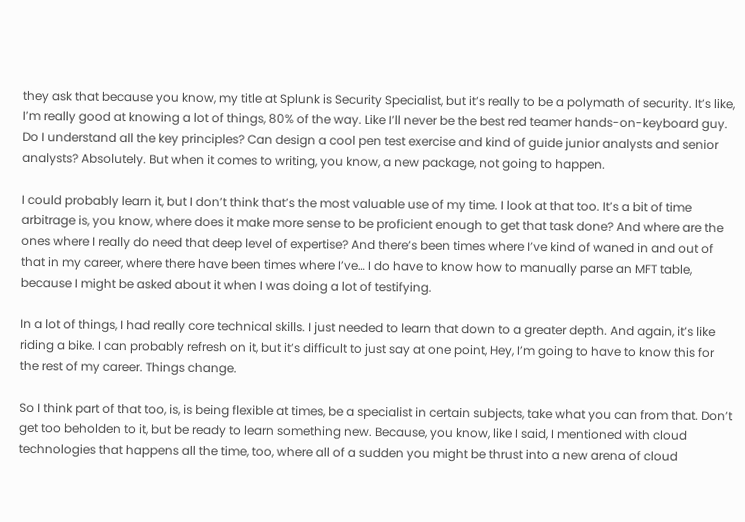they ask that because you know, my title at Splunk is Security Specialist, but it’s really to be a polymath of security. It’s like, I’m really good at knowing a lot of things, 80% of the way. Like I’ll never be the best red teamer hands-on-keyboard guy. Do I understand all the key principles? Can design a cool pen test exercise and kind of guide junior analysts and senior analysts? Absolutely. But when it comes to writing, you know, a new package, not going to happen.

I could probably learn it, but I don’t think that’s the most valuable use of my time. I look at that too. It’s a bit of time arbitrage is, you know, where does it make more sense to be proficient enough to get that task done? And where are the ones where I really do need that deep level of expertise? And there’s been times where I’ve kind of waned in and out of that in my career, where there have been times where I’ve… I do have to know how to manually parse an MFT table, because I might be asked about it when I was doing a lot of testifying.

In a lot of things, I had really core technical skills. I just needed to learn that down to a greater depth. And again, it’s like riding a bike. I can probably refresh on it, but it’s difficult to just say at one point, Hey, I’m going to have to know this for the rest of my career. Things change.

So I think part of that too, is, is being flexible at times, be a specialist in certain subjects, take what you can from that. Don’t get too beholden to it, but be ready to learn something new. Because, you know, like I said, I mentioned with cloud technologies that happens all the time, too, where all of a sudden you might be thrust into a new arena of cloud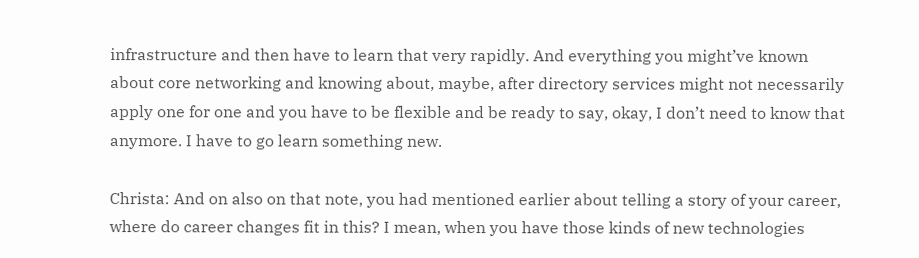infrastructure and then have to learn that very rapidly. And everything you might’ve known about core networking and knowing about, maybe, after directory services might not necessarily apply one for one and you have to be flexible and be ready to say, okay, I don’t need to know that anymore. I have to go learn something new.

Christa: And on also on that note, you had mentioned earlier about telling a story of your career, where do career changes fit in this? I mean, when you have those kinds of new technologies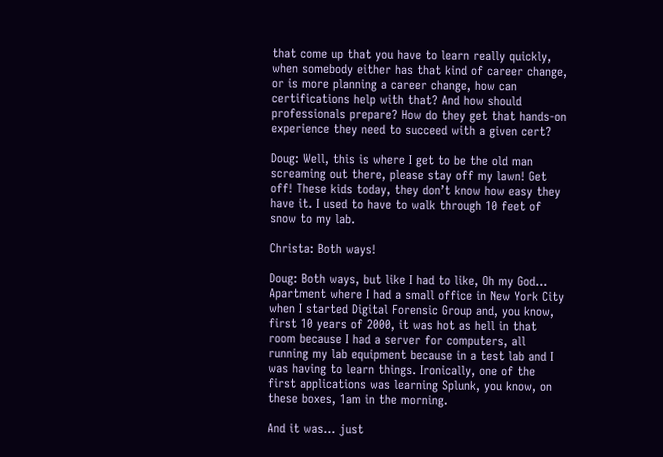that come up that you have to learn really quickly, when somebody either has that kind of career change, or is more planning a career change, how can certifications help with that? And how should professionals prepare? How do they get that hands-on experience they need to succeed with a given cert?

Doug: Well, this is where I get to be the old man screaming out there, please stay off my lawn! Get off! These kids today, they don’t know how easy they have it. I used to have to walk through 10 feet of snow to my lab.

Christa: Both ways!

Doug: Both ways, but like I had to like, Oh my God… Apartment where I had a small office in New York City when I started Digital Forensic Group and, you know, first 10 years of 2000, it was hot as hell in that room because I had a server for computers, all running my lab equipment because in a test lab and I was having to learn things. Ironically, one of the first applications was learning Splunk, you know, on these boxes, 1am in the morning.

And it was… just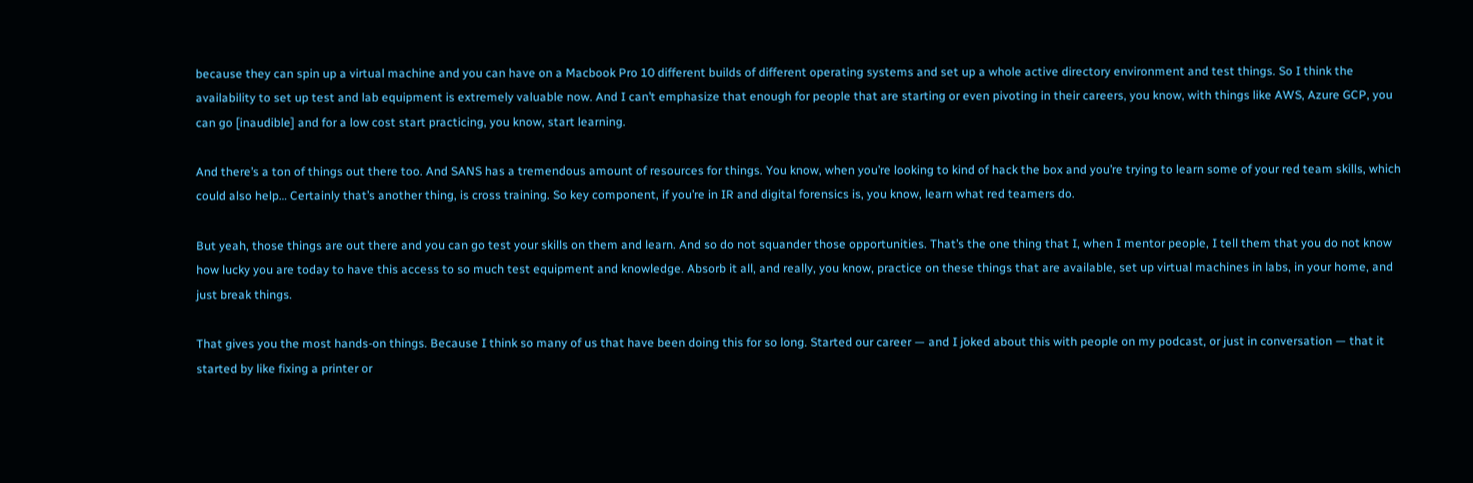because they can spin up a virtual machine and you can have on a Macbook Pro 10 different builds of different operating systems and set up a whole active directory environment and test things. So I think the availability to set up test and lab equipment is extremely valuable now. And I can’t emphasize that enough for people that are starting or even pivoting in their careers, you know, with things like AWS, Azure GCP, you can go [inaudible] and for a low cost start practicing, you know, start learning.

And there’s a ton of things out there too. And SANS has a tremendous amount of resources for things. You know, when you’re looking to kind of hack the box and you’re trying to learn some of your red team skills, which could also help… Certainly that’s another thing, is cross training. So key component, if you’re in IR and digital forensics is, you know, learn what red teamers do.

But yeah, those things are out there and you can go test your skills on them and learn. And so do not squander those opportunities. That’s the one thing that I, when I mentor people, I tell them that you do not know how lucky you are today to have this access to so much test equipment and knowledge. Absorb it all, and really, you know, practice on these things that are available, set up virtual machines in labs, in your home, and just break things.

That gives you the most hands-on things. Because I think so many of us that have been doing this for so long. Started our career — and I joked about this with people on my podcast, or just in conversation — that it started by like fixing a printer or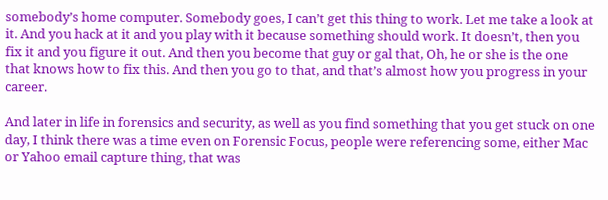somebody’s home computer. Somebody goes, I can’t get this thing to work. Let me take a look at it. And you hack at it and you play with it because something should work. It doesn’t, then you fix it and you figure it out. And then you become that guy or gal that, Oh, he or she is the one that knows how to fix this. And then you go to that, and that’s almost how you progress in your career.

And later in life in forensics and security, as well as you find something that you get stuck on one day, I think there was a time even on Forensic Focus, people were referencing some, either Mac or Yahoo email capture thing, that was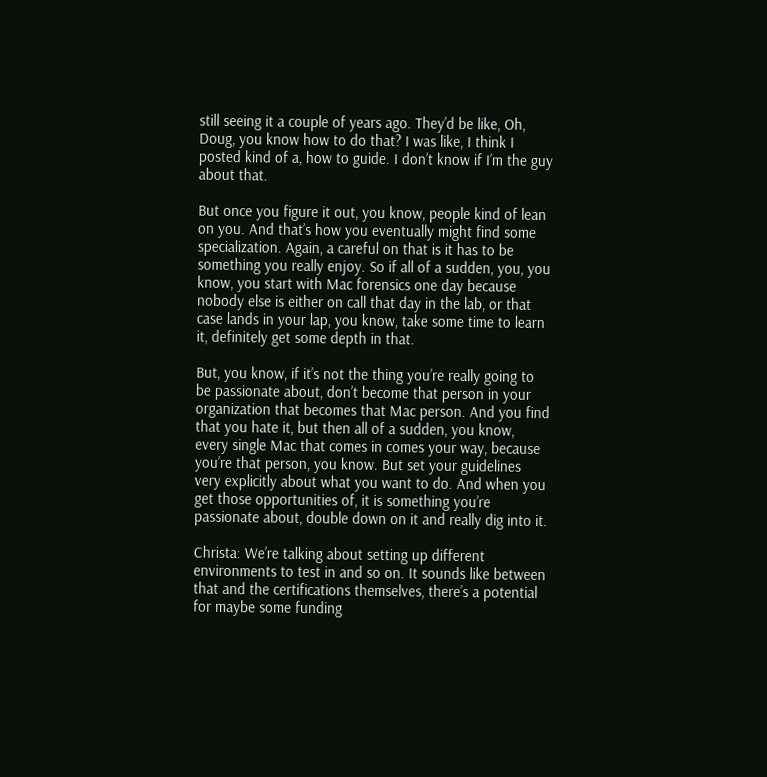still seeing it a couple of years ago. They’d be like, Oh, Doug, you know how to do that? I was like, I think I posted kind of a, how to guide. I don’t know if I’m the guy about that.

But once you figure it out, you know, people kind of lean on you. And that’s how you eventually might find some specialization. Again, a careful on that is it has to be something you really enjoy. So if all of a sudden, you, you know, you start with Mac forensics one day because nobody else is either on call that day in the lab, or that case lands in your lap, you know, take some time to learn it, definitely get some depth in that.

But, you know, if it’s not the thing you’re really going to be passionate about, don’t become that person in your organization that becomes that Mac person. And you find that you hate it, but then all of a sudden, you know, every single Mac that comes in comes your way, because you’re that person, you know. But set your guidelines very explicitly about what you want to do. And when you get those opportunities of, it is something you’re passionate about, double down on it and really dig into it.

Christa: We’re talking about setting up different environments to test in and so on. It sounds like between that and the certifications themselves, there’s a potential for maybe some funding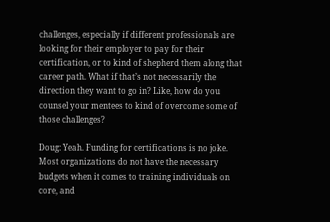challenges, especially if different professionals are looking for their employer to pay for their certification, or to kind of shepherd them along that career path. What if that’s not necessarily the direction they want to go in? Like, how do you counsel your mentees to kind of overcome some of those challenges?

Doug: Yeah. Funding for certifications is no joke. Most organizations do not have the necessary budgets when it comes to training individuals on core, and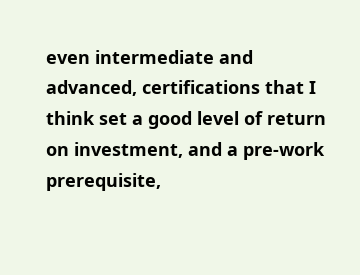even intermediate and advanced, certifications that I think set a good level of return on investment, and a pre-work prerequisite,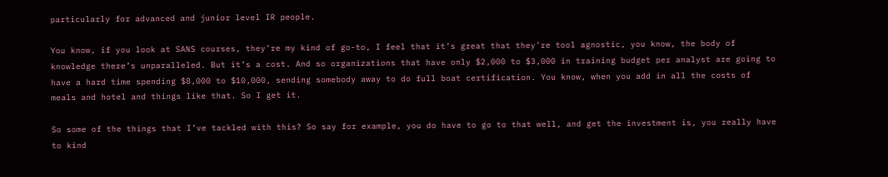particularly for advanced and junior level IR people.

You know, if you look at SANS courses, they’re my kind of go-to, I feel that it’s great that they’re tool agnostic, you know, the body of knowledge there’s unparalleled. But it’s a cost. And so organizations that have only $2,000 to $3,000 in training budget per analyst are going to have a hard time spending $8,000 to $10,000, sending somebody away to do full boat certification. You know, when you add in all the costs of meals and hotel and things like that. So I get it.

So some of the things that I’ve tackled with this? So say for example, you do have to go to that well, and get the investment is, you really have to kind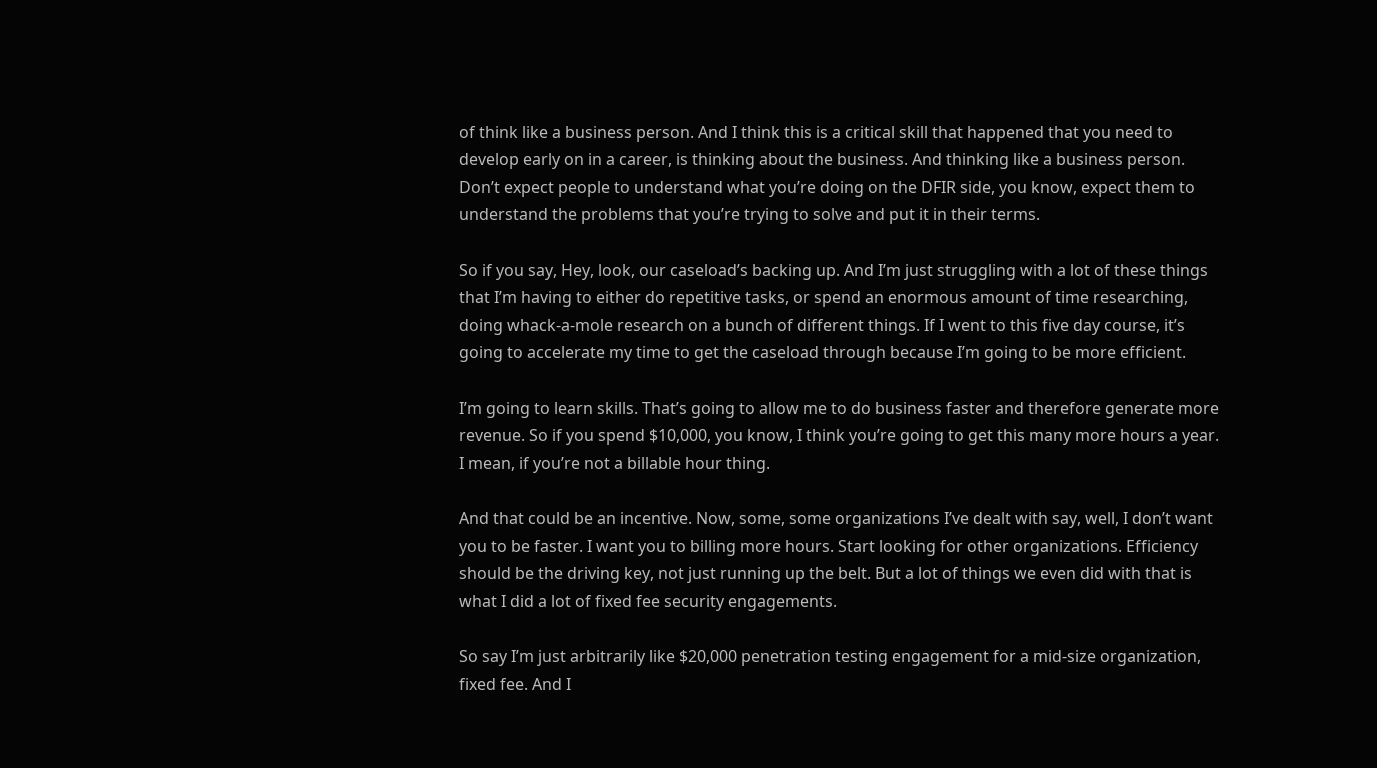of think like a business person. And I think this is a critical skill that happened that you need to develop early on in a career, is thinking about the business. And thinking like a business person. Don’t expect people to understand what you’re doing on the DFIR side, you know, expect them to understand the problems that you’re trying to solve and put it in their terms.

So if you say, Hey, look, our caseload’s backing up. And I’m just struggling with a lot of these things that I’m having to either do repetitive tasks, or spend an enormous amount of time researching, doing whack-a-mole research on a bunch of different things. If I went to this five day course, it’s going to accelerate my time to get the caseload through because I’m going to be more efficient.

I’m going to learn skills. That’s going to allow me to do business faster and therefore generate more revenue. So if you spend $10,000, you know, I think you’re going to get this many more hours a year. I mean, if you’re not a billable hour thing.

And that could be an incentive. Now, some, some organizations I’ve dealt with say, well, I don’t want you to be faster. I want you to billing more hours. Start looking for other organizations. Efficiency should be the driving key, not just running up the belt. But a lot of things we even did with that is what I did a lot of fixed fee security engagements.

So say I’m just arbitrarily like $20,000 penetration testing engagement for a mid-size organization, fixed fee. And I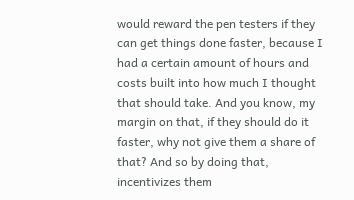would reward the pen testers if they can get things done faster, because I had a certain amount of hours and costs built into how much I thought that should take. And you know, my margin on that, if they should do it faster, why not give them a share of that? And so by doing that, incentivizes them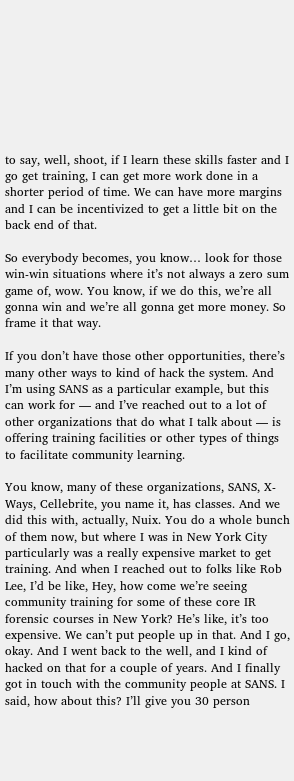to say, well, shoot, if I learn these skills faster and I go get training, I can get more work done in a shorter period of time. We can have more margins and I can be incentivized to get a little bit on the back end of that.

So everybody becomes, you know… look for those win-win situations where it’s not always a zero sum game of, wow. You know, if we do this, we’re all gonna win and we’re all gonna get more money. So frame it that way.

If you don’t have those other opportunities, there’s many other ways to kind of hack the system. And I’m using SANS as a particular example, but this can work for — and I’ve reached out to a lot of other organizations that do what I talk about — is offering training facilities or other types of things to facilitate community learning.

You know, many of these organizations, SANS, X-Ways, Cellebrite, you name it, has classes. And we did this with, actually, Nuix. You do a whole bunch of them now, but where I was in New York City particularly was a really expensive market to get training. And when I reached out to folks like Rob Lee, I’d be like, Hey, how come we’re seeing community training for some of these core IR forensic courses in New York? He’s like, it’s too expensive. We can’t put people up in that. And I go, okay. And I went back to the well, and I kind of hacked on that for a couple of years. And I finally got in touch with the community people at SANS. I said, how about this? I’ll give you 30 person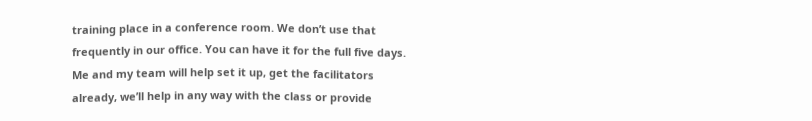training place in a conference room. We don’t use that frequently in our office. You can have it for the full five days. Me and my team will help set it up, get the facilitators already, we’ll help in any way with the class or provide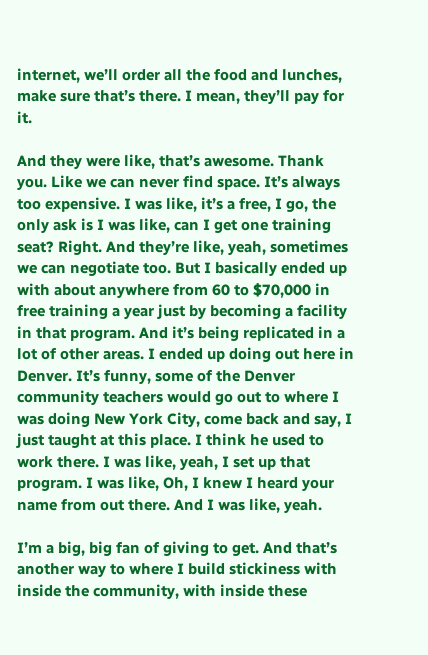internet, we’ll order all the food and lunches, make sure that’s there. I mean, they’ll pay for it.

And they were like, that’s awesome. Thank you. Like we can never find space. It’s always too expensive. I was like, it’s a free, I go, the only ask is I was like, can I get one training seat? Right. And they’re like, yeah, sometimes we can negotiate too. But I basically ended up with about anywhere from 60 to $70,000 in free training a year just by becoming a facility in that program. And it’s being replicated in a lot of other areas. I ended up doing out here in Denver. It’s funny, some of the Denver community teachers would go out to where I was doing New York City, come back and say, I just taught at this place. I think he used to work there. I was like, yeah, I set up that program. I was like, Oh, I knew I heard your name from out there. And I was like, yeah.

I’m a big, big fan of giving to get. And that’s another way to where I build stickiness with inside the community, with inside these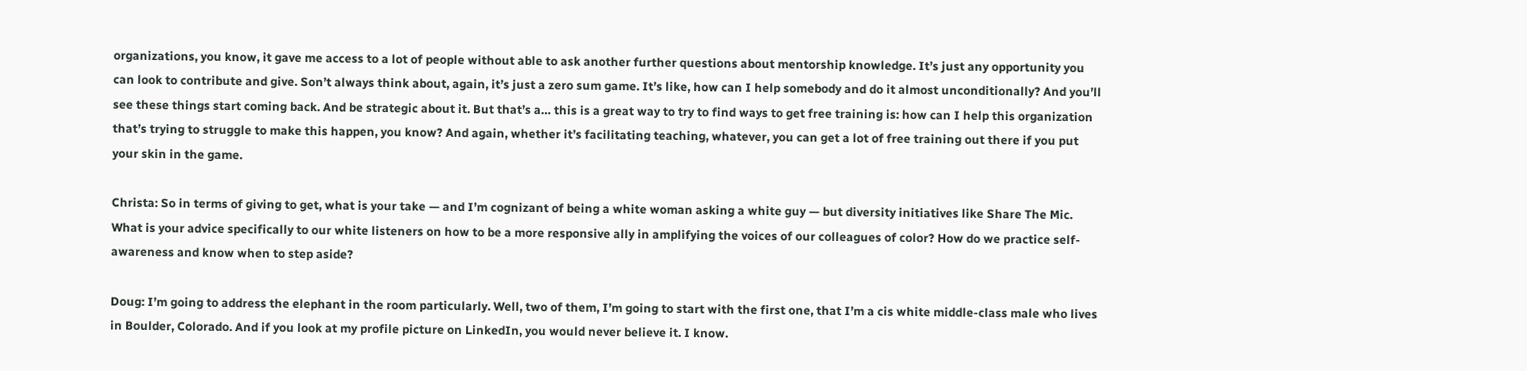organizations, you know, it gave me access to a lot of people without able to ask another further questions about mentorship knowledge. It’s just any opportunity you can look to contribute and give. Son’t always think about, again, it’s just a zero sum game. It’s like, how can I help somebody and do it almost unconditionally? And you’ll see these things start coming back. And be strategic about it. But that’s a… this is a great way to try to find ways to get free training is: how can I help this organization that’s trying to struggle to make this happen, you know? And again, whether it’s facilitating teaching, whatever, you can get a lot of free training out there if you put your skin in the game.

Christa: So in terms of giving to get, what is your take — and I’m cognizant of being a white woman asking a white guy — but diversity initiatives like Share The Mic. What is your advice specifically to our white listeners on how to be a more responsive ally in amplifying the voices of our colleagues of color? How do we practice self-awareness and know when to step aside?

Doug: I’m going to address the elephant in the room particularly. Well, two of them, I’m going to start with the first one, that I’m a cis white middle-class male who lives in Boulder, Colorado. And if you look at my profile picture on LinkedIn, you would never believe it. I know.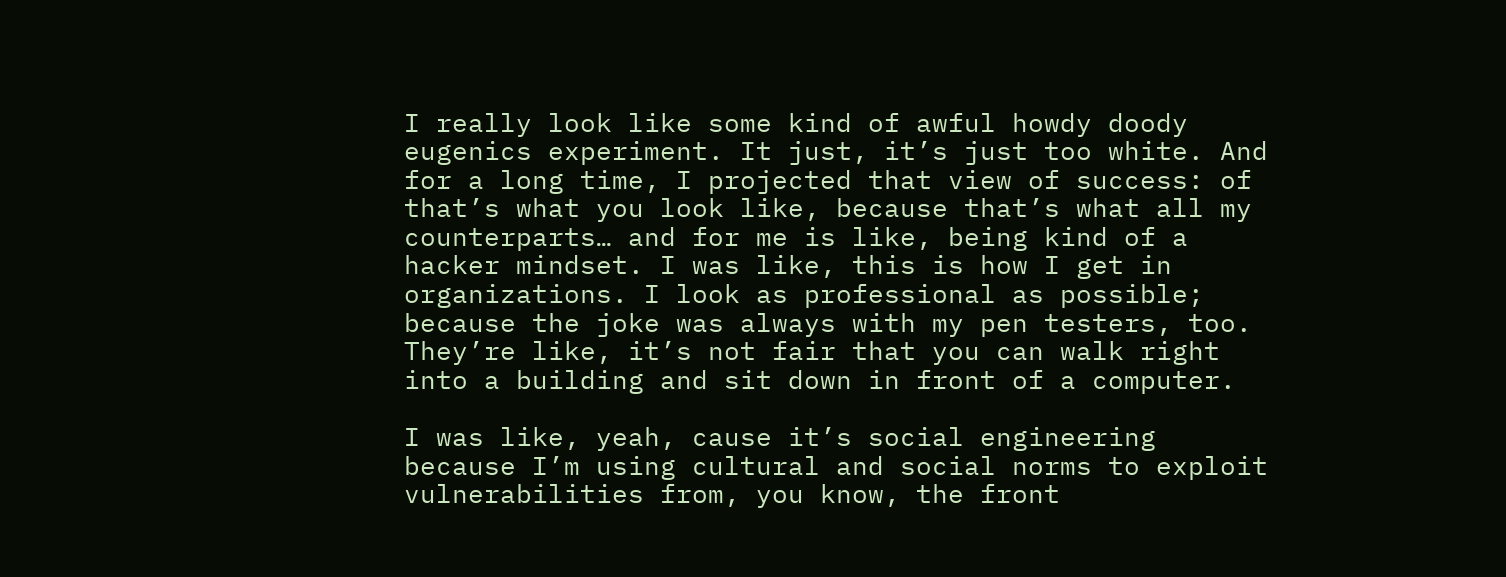I really look like some kind of awful howdy doody eugenics experiment. It just, it’s just too white. And for a long time, I projected that view of success: of that’s what you look like, because that’s what all my counterparts… and for me is like, being kind of a hacker mindset. I was like, this is how I get in organizations. I look as professional as possible; because the joke was always with my pen testers, too. They’re like, it’s not fair that you can walk right into a building and sit down in front of a computer.

I was like, yeah, cause it’s social engineering because I’m using cultural and social norms to exploit vulnerabilities from, you know, the front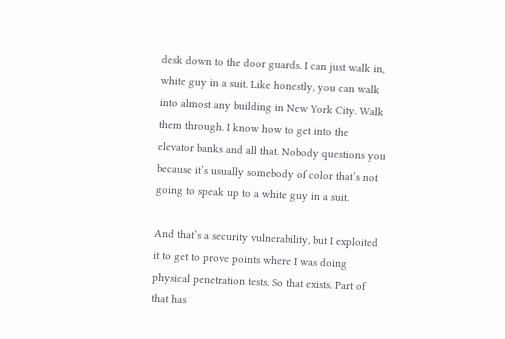desk down to the door guards. I can just walk in, white guy in a suit. Like honestly, you can walk into almost any building in New York City. Walk them through. I know how to get into the elevator banks and all that. Nobody questions you because it’s usually somebody of color that’s not going to speak up to a white guy in a suit.

And that’s a security vulnerability, but I exploited it to get to prove points where I was doing physical penetration tests. So that exists. Part of that has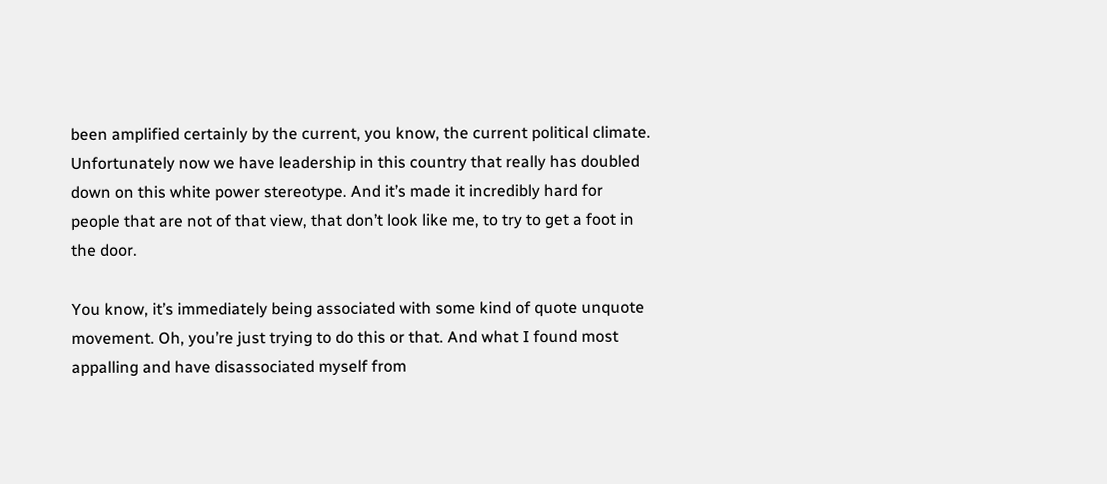been amplified certainly by the current, you know, the current political climate. Unfortunately now we have leadership in this country that really has doubled down on this white power stereotype. And it’s made it incredibly hard for people that are not of that view, that don’t look like me, to try to get a foot in the door.

You know, it’s immediately being associated with some kind of quote unquote movement. Oh, you’re just trying to do this or that. And what I found most appalling and have disassociated myself from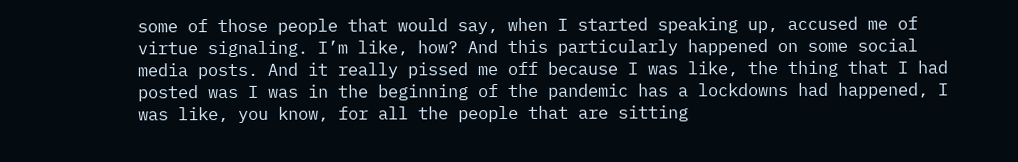some of those people that would say, when I started speaking up, accused me of virtue signaling. I’m like, how? And this particularly happened on some social media posts. And it really pissed me off because I was like, the thing that I had posted was I was in the beginning of the pandemic has a lockdowns had happened, I was like, you know, for all the people that are sitting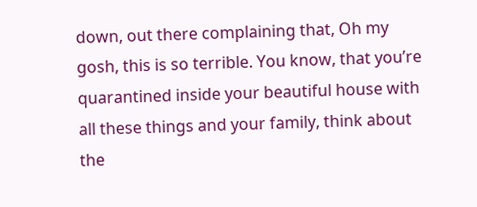down, out there complaining that, Oh my gosh, this is so terrible. You know, that you’re quarantined inside your beautiful house with all these things and your family, think about the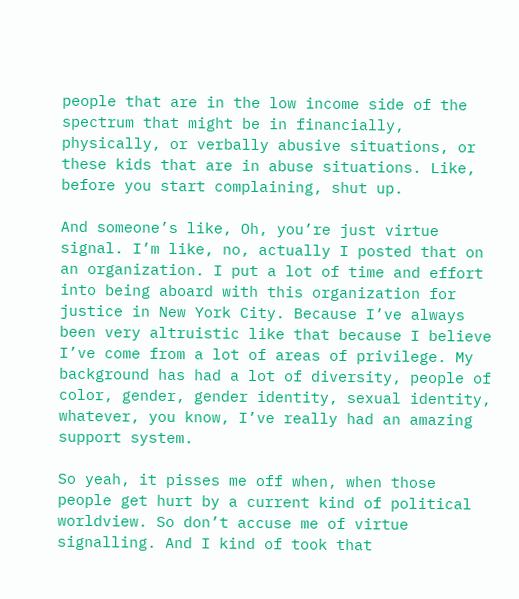people that are in the low income side of the spectrum that might be in financially, physically, or verbally abusive situations, or these kids that are in abuse situations. Like, before you start complaining, shut up.

And someone’s like, Oh, you’re just virtue signal. I’m like, no, actually I posted that on an organization. I put a lot of time and effort into being aboard with this organization for justice in New York City. Because I’ve always been very altruistic like that because I believe I’ve come from a lot of areas of privilege. My background has had a lot of diversity, people of color, gender, gender identity, sexual identity, whatever, you know, I’ve really had an amazing support system.

So yeah, it pisses me off when, when those people get hurt by a current kind of political worldview. So don’t accuse me of virtue signalling. And I kind of took that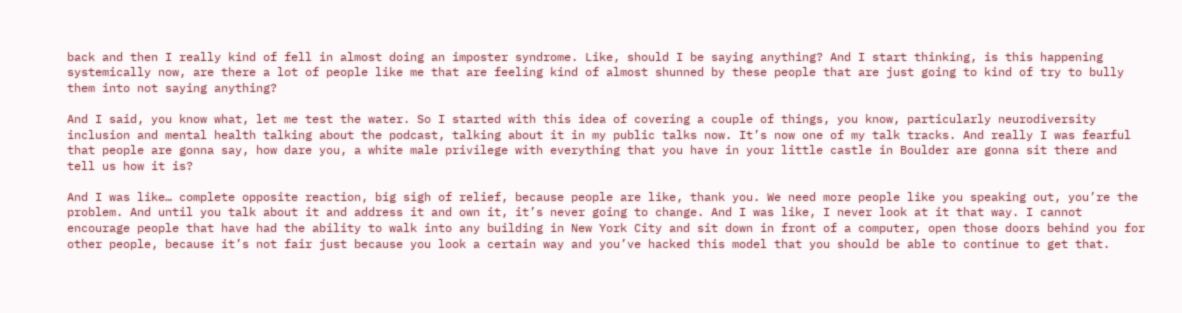back and then I really kind of fell in almost doing an imposter syndrome. Like, should I be saying anything? And I start thinking, is this happening systemically now, are there a lot of people like me that are feeling kind of almost shunned by these people that are just going to kind of try to bully them into not saying anything?

And I said, you know what, let me test the water. So I started with this idea of covering a couple of things, you know, particularly neurodiversity inclusion and mental health talking about the podcast, talking about it in my public talks now. It’s now one of my talk tracks. And really I was fearful that people are gonna say, how dare you, a white male privilege with everything that you have in your little castle in Boulder are gonna sit there and tell us how it is?

And I was like… complete opposite reaction, big sigh of relief, because people are like, thank you. We need more people like you speaking out, you’re the problem. And until you talk about it and address it and own it, it’s never going to change. And I was like, I never look at it that way. I cannot encourage people that have had the ability to walk into any building in New York City and sit down in front of a computer, open those doors behind you for other people, because it’s not fair just because you look a certain way and you’ve hacked this model that you should be able to continue to get that.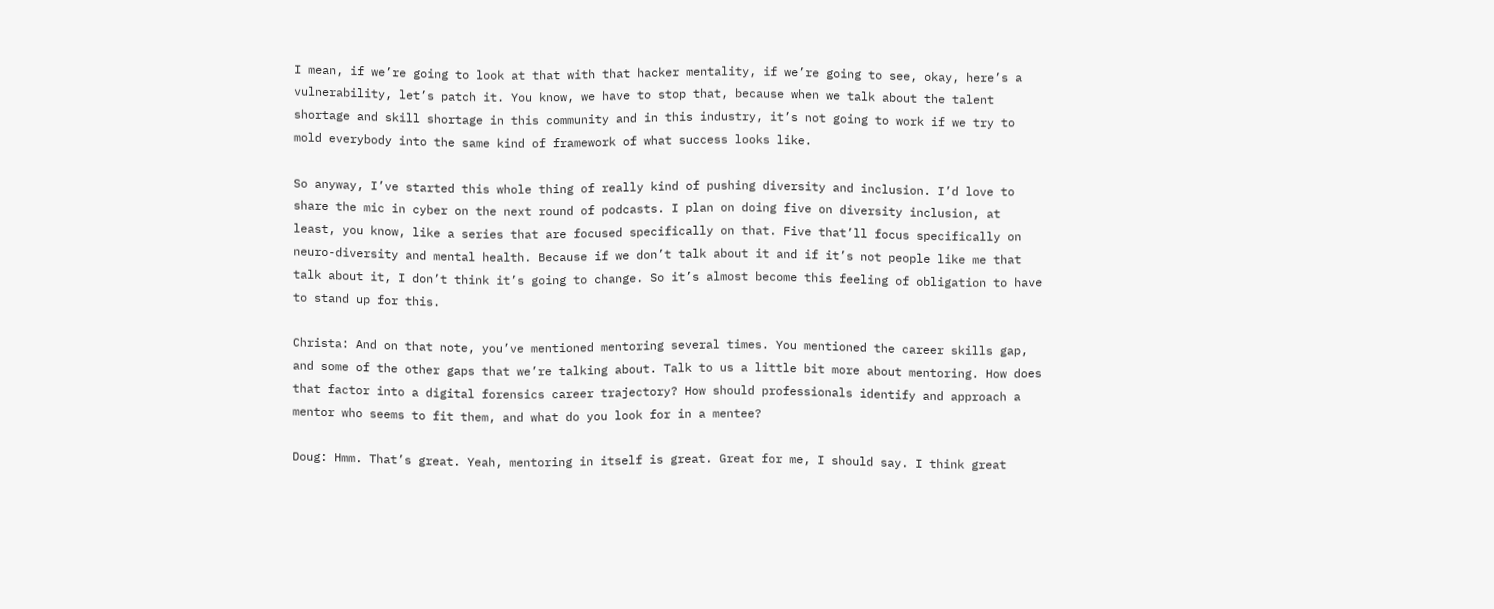I mean, if we’re going to look at that with that hacker mentality, if we’re going to see, okay, here’s a vulnerability, let’s patch it. You know, we have to stop that, because when we talk about the talent shortage and skill shortage in this community and in this industry, it’s not going to work if we try to mold everybody into the same kind of framework of what success looks like.

So anyway, I’ve started this whole thing of really kind of pushing diversity and inclusion. I’d love to share the mic in cyber on the next round of podcasts. I plan on doing five on diversity inclusion, at least, you know, like a series that are focused specifically on that. Five that’ll focus specifically on neuro-diversity and mental health. Because if we don’t talk about it and if it’s not people like me that talk about it, I don’t think it’s going to change. So it’s almost become this feeling of obligation to have to stand up for this.

Christa: And on that note, you’ve mentioned mentoring several times. You mentioned the career skills gap, and some of the other gaps that we’re talking about. Talk to us a little bit more about mentoring. How does that factor into a digital forensics career trajectory? How should professionals identify and approach a mentor who seems to fit them, and what do you look for in a mentee?

Doug: Hmm. That’s great. Yeah, mentoring in itself is great. Great for me, I should say. I think great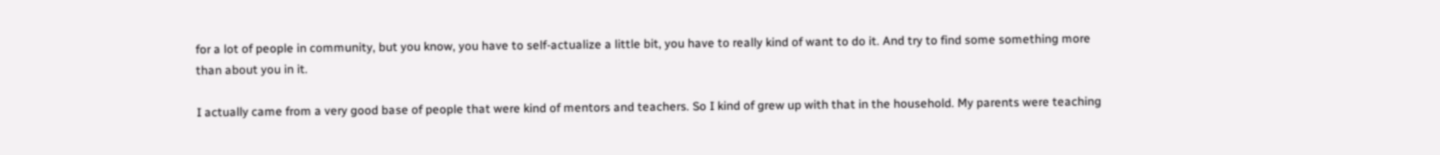for a lot of people in community, but you know, you have to self-actualize a little bit, you have to really kind of want to do it. And try to find some something more than about you in it.

I actually came from a very good base of people that were kind of mentors and teachers. So I kind of grew up with that in the household. My parents were teaching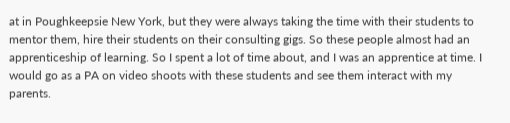at in Poughkeepsie New York, but they were always taking the time with their students to mentor them, hire their students on their consulting gigs. So these people almost had an apprenticeship of learning. So I spent a lot of time about, and I was an apprentice at time. I would go as a PA on video shoots with these students and see them interact with my parents.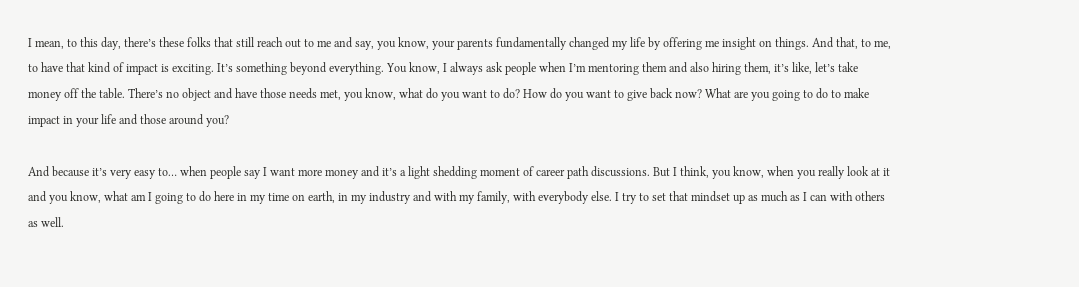I mean, to this day, there’s these folks that still reach out to me and say, you know, your parents fundamentally changed my life by offering me insight on things. And that, to me, to have that kind of impact is exciting. It’s something beyond everything. You know, I always ask people when I’m mentoring them and also hiring them, it’s like, let’s take money off the table. There’s no object and have those needs met, you know, what do you want to do? How do you want to give back now? What are you going to do to make impact in your life and those around you?

And because it’s very easy to… when people say I want more money and it’s a light shedding moment of career path discussions. But I think, you know, when you really look at it and you know, what am I going to do here in my time on earth, in my industry and with my family, with everybody else. I try to set that mindset up as much as I can with others as well.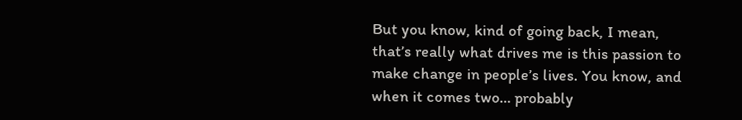But you know, kind of going back, I mean, that’s really what drives me is this passion to make change in people’s lives. You know, and when it comes two… probably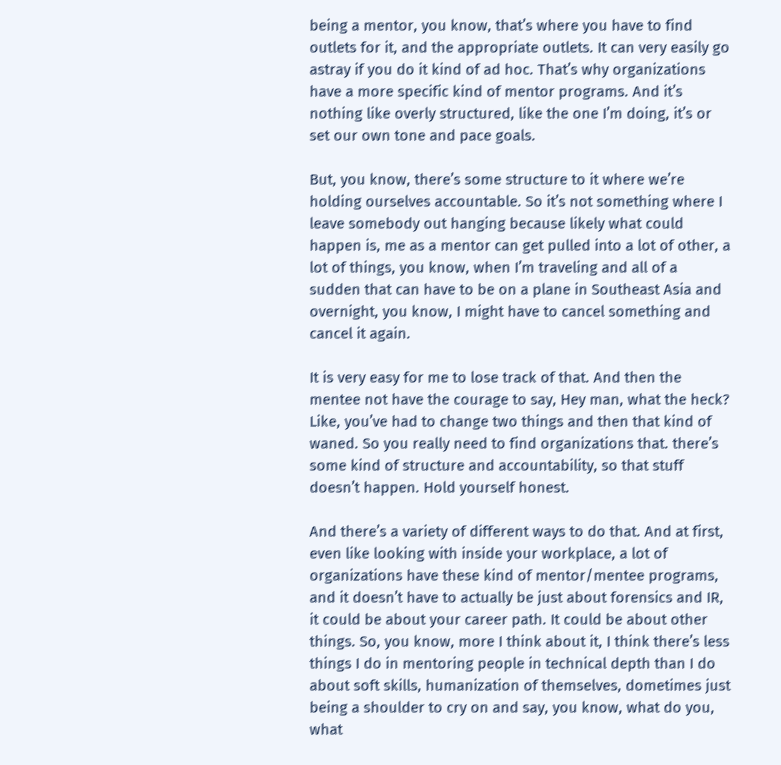being a mentor, you know, that’s where you have to find outlets for it, and the appropriate outlets. It can very easily go astray if you do it kind of ad hoc. That’s why organizations have a more specific kind of mentor programs. And it’s nothing like overly structured, like the one I’m doing, it’s or set our own tone and pace goals.

But, you know, there’s some structure to it where we’re holding ourselves accountable. So it’s not something where I leave somebody out hanging because likely what could happen is, me as a mentor can get pulled into a lot of other, a lot of things, you know, when I’m traveling and all of a sudden that can have to be on a plane in Southeast Asia and overnight, you know, I might have to cancel something and cancel it again.

It is very easy for me to lose track of that. And then the mentee not have the courage to say, Hey man, what the heck? Like, you’ve had to change two things and then that kind of waned. So you really need to find organizations that. there’s some kind of structure and accountability, so that stuff doesn’t happen. Hold yourself honest.

And there’s a variety of different ways to do that. And at first, even like looking with inside your workplace, a lot of organizations have these kind of mentor/mentee programs, and it doesn’t have to actually be just about forensics and IR, it could be about your career path. It could be about other things. So, you know, more I think about it, I think there’s less things I do in mentoring people in technical depth than I do about soft skills, humanization of themselves, dometimes just being a shoulder to cry on and say, you know, what do you, what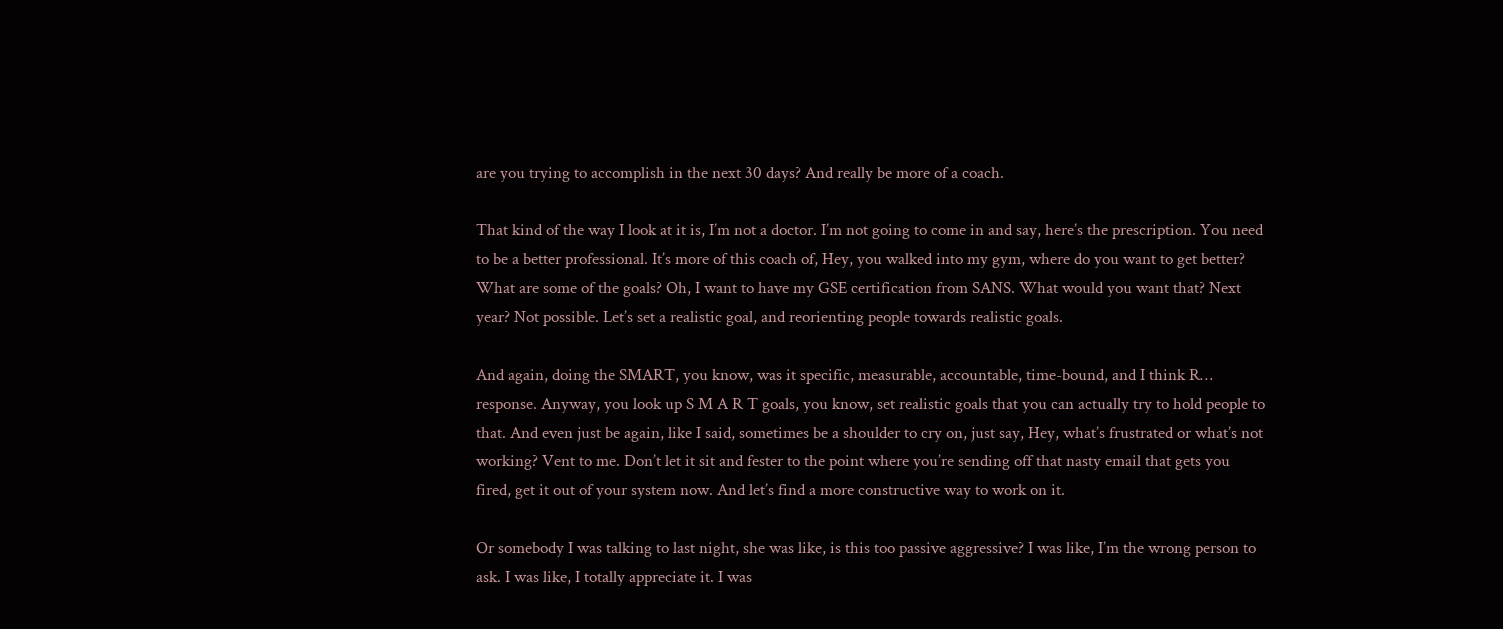are you trying to accomplish in the next 30 days? And really be more of a coach.

That kind of the way I look at it is, I’m not a doctor. I’m not going to come in and say, here’s the prescription. You need to be a better professional. It’s more of this coach of, Hey, you walked into my gym, where do you want to get better? What are some of the goals? Oh, I want to have my GSE certification from SANS. What would you want that? Next year? Not possible. Let’s set a realistic goal, and reorienting people towards realistic goals.

And again, doing the SMART, you know, was it specific, measurable, accountable, time-bound, and I think R… response. Anyway, you look up S M A R T goals, you know, set realistic goals that you can actually try to hold people to that. And even just be again, like I said, sometimes be a shoulder to cry on, just say, Hey, what’s frustrated or what’s not working? Vent to me. Don’t let it sit and fester to the point where you’re sending off that nasty email that gets you fired, get it out of your system now. And let’s find a more constructive way to work on it.

Or somebody I was talking to last night, she was like, is this too passive aggressive? I was like, I’m the wrong person to ask. I was like, I totally appreciate it. I was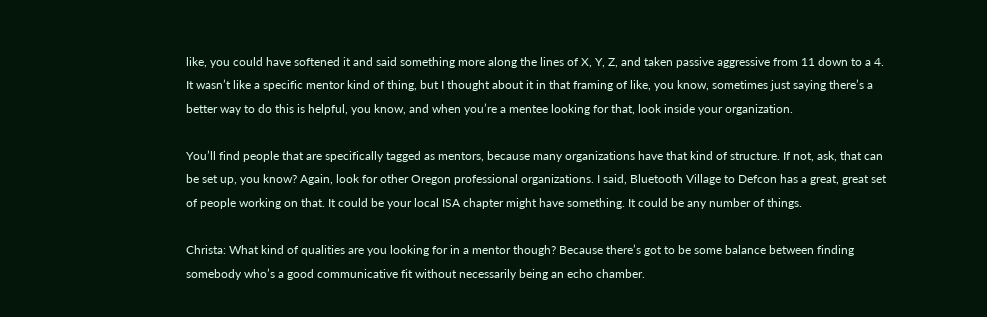like, you could have softened it and said something more along the lines of X, Y, Z, and taken passive aggressive from 11 down to a 4. It wasn’t like a specific mentor kind of thing, but I thought about it in that framing of like, you know, sometimes just saying there’s a better way to do this is helpful, you know, and when you’re a mentee looking for that, look inside your organization.

You’ll find people that are specifically tagged as mentors, because many organizations have that kind of structure. If not, ask, that can be set up, you know? Again, look for other Oregon professional organizations. I said, Bluetooth Village to Defcon has a great, great set of people working on that. It could be your local ISA chapter might have something. It could be any number of things.

Christa: What kind of qualities are you looking for in a mentor though? Because there’s got to be some balance between finding somebody who’s a good communicative fit without necessarily being an echo chamber.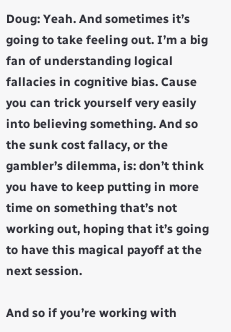Doug: Yeah. And sometimes it’s going to take feeling out. I’m a big fan of understanding logical fallacies in cognitive bias. Cause you can trick yourself very easily into believing something. And so the sunk cost fallacy, or the gambler’s dilemma, is: don’t think you have to keep putting in more time on something that’s not working out, hoping that it’s going to have this magical payoff at the next session.

And so if you’re working with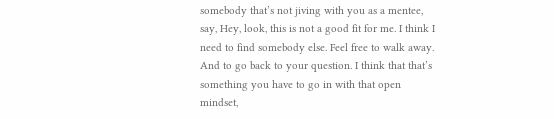somebody that’s not jiving with you as a mentee, say, Hey, look, this is not a good fit for me. I think I need to find somebody else. Feel free to walk away. And to go back to your question. I think that that’s something you have to go in with that open mindset,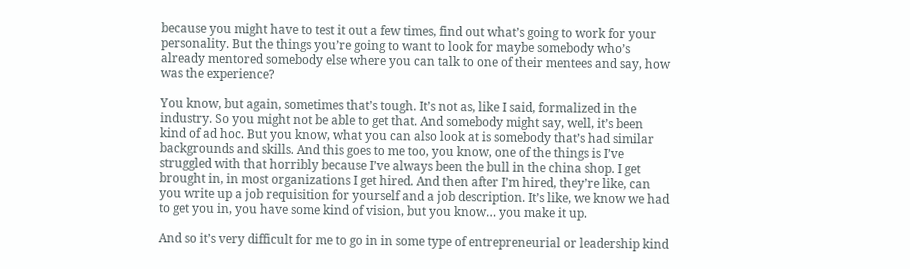because you might have to test it out a few times, find out what’s going to work for your personality. But the things you’re going to want to look for maybe somebody who’s already mentored somebody else where you can talk to one of their mentees and say, how was the experience?

You know, but again, sometimes that’s tough. It’s not as, like I said, formalized in the industry. So you might not be able to get that. And somebody might say, well, it’s been kind of ad hoc. But you know, what you can also look at is somebody that’s had similar backgrounds and skills. And this goes to me too, you know, one of the things is I’ve struggled with that horribly because I’ve always been the bull in the china shop. I get brought in, in most organizations I get hired. And then after I’m hired, they’re like, can you write up a job requisition for yourself and a job description. It’s like, we know we had to get you in, you have some kind of vision, but you know… you make it up.

And so it’s very difficult for me to go in in some type of entrepreneurial or leadership kind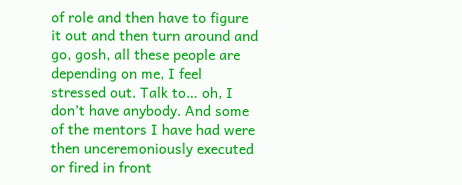of role and then have to figure it out and then turn around and go, gosh, all these people are depending on me, I feel stressed out. Talk to… oh, I don’t have anybody. And some of the mentors I have had were then unceremoniously executed or fired in front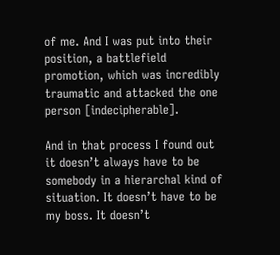of me. And I was put into their position, a battlefield promotion, which was incredibly traumatic and attacked the one person [indecipherable].

And in that process I found out it doesn’t always have to be somebody in a hierarchal kind of situation. It doesn’t have to be my boss. It doesn’t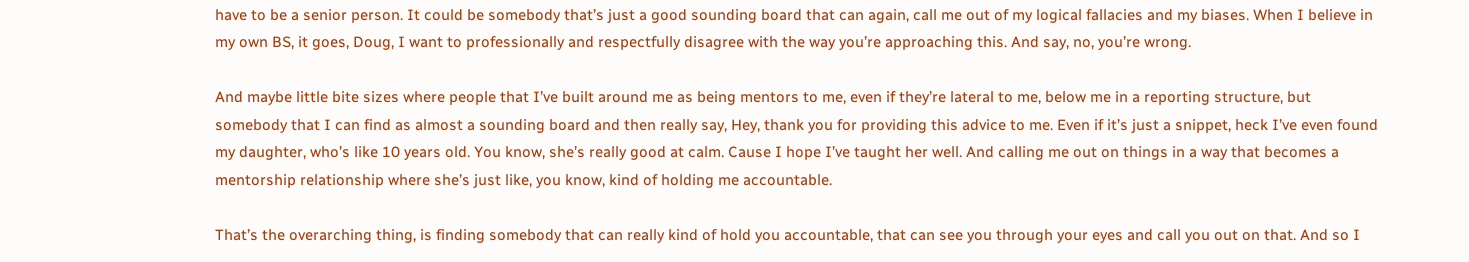have to be a senior person. It could be somebody that’s just a good sounding board that can again, call me out of my logical fallacies and my biases. When I believe in my own BS, it goes, Doug, I want to professionally and respectfully disagree with the way you’re approaching this. And say, no, you’re wrong.

And maybe little bite sizes where people that I’ve built around me as being mentors to me, even if they’re lateral to me, below me in a reporting structure, but somebody that I can find as almost a sounding board and then really say, Hey, thank you for providing this advice to me. Even if it’s just a snippet, heck I’ve even found my daughter, who’s like 10 years old. You know, she’s really good at calm. Cause I hope I’ve taught her well. And calling me out on things in a way that becomes a mentorship relationship where she’s just like, you know, kind of holding me accountable.

That’s the overarching thing, is finding somebody that can really kind of hold you accountable, that can see you through your eyes and call you out on that. And so I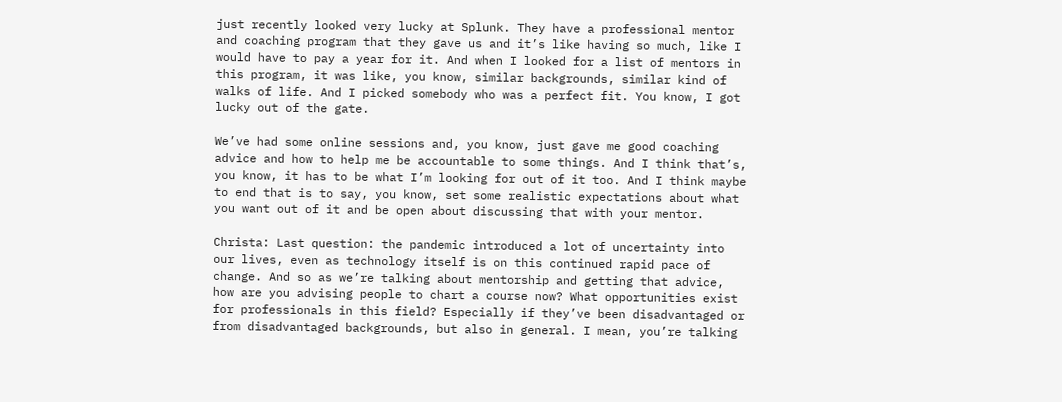just recently looked very lucky at Splunk. They have a professional mentor and coaching program that they gave us and it’s like having so much, like I would have to pay a year for it. And when I looked for a list of mentors in this program, it was like, you know, similar backgrounds, similar kind of walks of life. And I picked somebody who was a perfect fit. You know, I got lucky out of the gate.

We’ve had some online sessions and, you know, just gave me good coaching advice and how to help me be accountable to some things. And I think that’s, you know, it has to be what I’m looking for out of it too. And I think maybe to end that is to say, you know, set some realistic expectations about what you want out of it and be open about discussing that with your mentor.

Christa: Last question: the pandemic introduced a lot of uncertainty into our lives, even as technology itself is on this continued rapid pace of change. And so as we’re talking about mentorship and getting that advice, how are you advising people to chart a course now? What opportunities exist for professionals in this field? Especially if they’ve been disadvantaged or from disadvantaged backgrounds, but also in general. I mean, you’re talking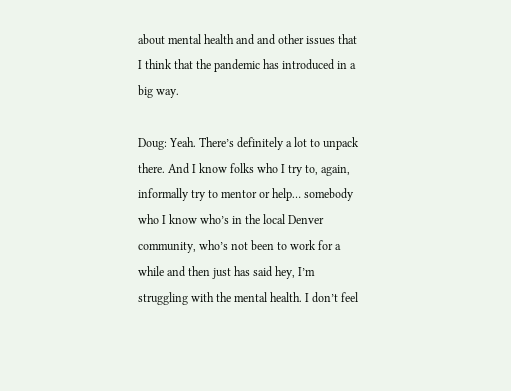about mental health and and other issues that I think that the pandemic has introduced in a big way.

Doug: Yeah. There’s definitely a lot to unpack there. And I know folks who I try to, again, informally try to mentor or help… somebody who I know who’s in the local Denver community, who’s not been to work for a while and then just has said hey, I’m struggling with the mental health. I don’t feel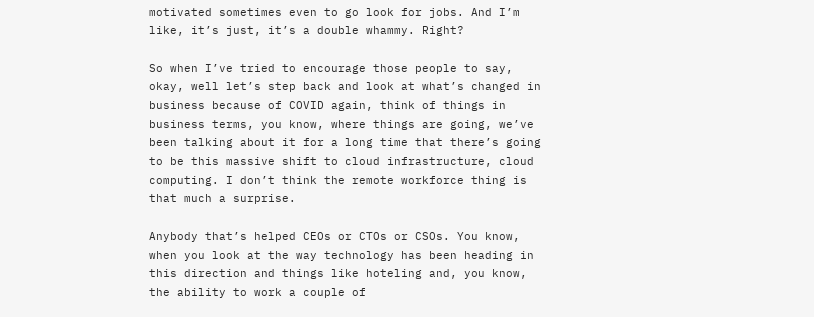motivated sometimes even to go look for jobs. And I’m like, it’s just, it’s a double whammy. Right?

So when I’ve tried to encourage those people to say, okay, well let’s step back and look at what’s changed in business because of COVID again, think of things in business terms, you know, where things are going, we’ve been talking about it for a long time that there’s going to be this massive shift to cloud infrastructure, cloud computing. I don’t think the remote workforce thing is that much a surprise.

Anybody that’s helped CEOs or CTOs or CSOs. You know, when you look at the way technology has been heading in this direction and things like hoteling and, you know, the ability to work a couple of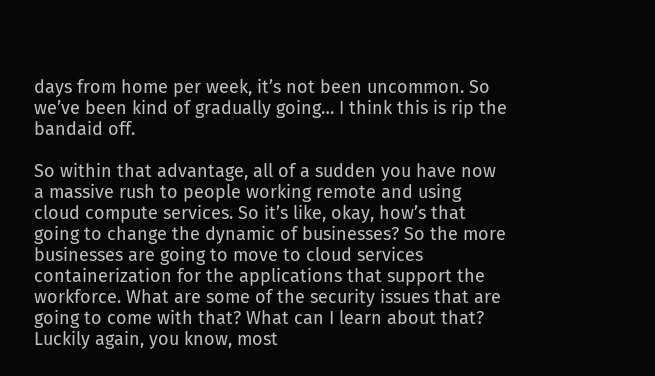days from home per week, it’s not been uncommon. So we’ve been kind of gradually going… I think this is rip the bandaid off.

So within that advantage, all of a sudden you have now a massive rush to people working remote and using cloud compute services. So it’s like, okay, how’s that going to change the dynamic of businesses? So the more businesses are going to move to cloud services containerization for the applications that support the workforce. What are some of the security issues that are going to come with that? What can I learn about that? Luckily again, you know, most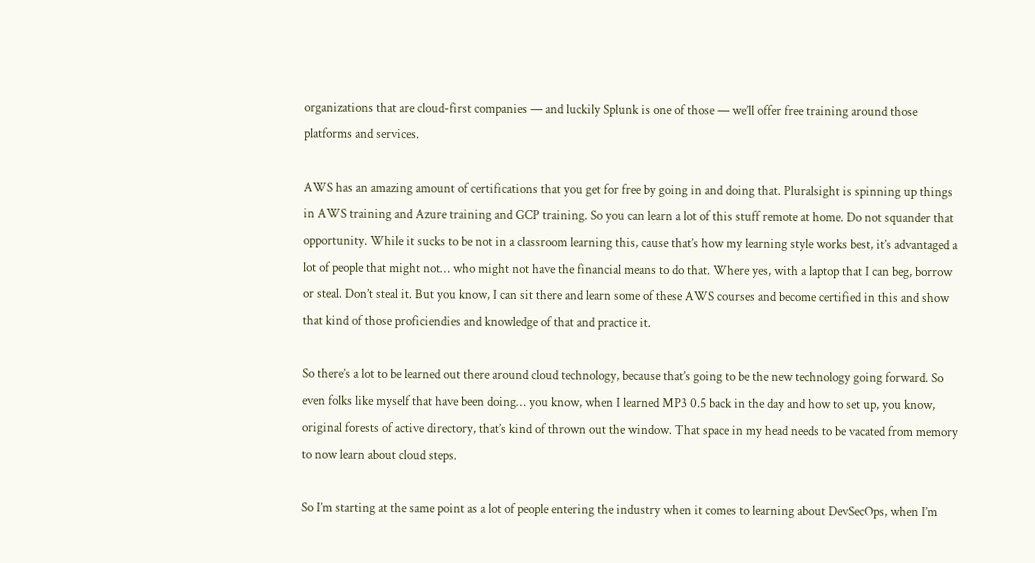organizations that are cloud-first companies — and luckily Splunk is one of those — we’ll offer free training around those platforms and services.

AWS has an amazing amount of certifications that you get for free by going in and doing that. Pluralsight is spinning up things in AWS training and Azure training and GCP training. So you can learn a lot of this stuff remote at home. Do not squander that opportunity. While it sucks to be not in a classroom learning this, cause that’s how my learning style works best, it’s advantaged a lot of people that might not… who might not have the financial means to do that. Where yes, with a laptop that I can beg, borrow or steal. Don’t steal it. But you know, I can sit there and learn some of these AWS courses and become certified in this and show that kind of those proficiendies and knowledge of that and practice it.

So there’s a lot to be learned out there around cloud technology, because that’s going to be the new technology going forward. So even folks like myself that have been doing… you know, when I learned MP3 0.5 back in the day and how to set up, you know, original forests of active directory, that’s kind of thrown out the window. That space in my head needs to be vacated from memory to now learn about cloud steps.

So I’m starting at the same point as a lot of people entering the industry when it comes to learning about DevSecOps, when I’m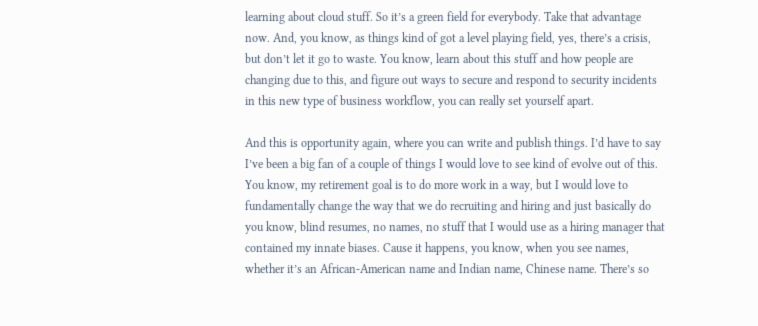learning about cloud stuff. So it’s a green field for everybody. Take that advantage now. And, you know, as things kind of got a level playing field, yes, there’s a crisis, but don’t let it go to waste. You know, learn about this stuff and how people are changing due to this, and figure out ways to secure and respond to security incidents in this new type of business workflow, you can really set yourself apart.

And this is opportunity again, where you can write and publish things. I’d have to say I’ve been a big fan of a couple of things I would love to see kind of evolve out of this. You know, my retirement goal is to do more work in a way, but I would love to fundamentally change the way that we do recruiting and hiring and just basically do you know, blind resumes, no names, no stuff that I would use as a hiring manager that contained my innate biases. Cause it happens, you know, when you see names, whether it’s an African-American name and Indian name, Chinese name. There’s so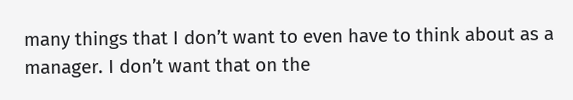many things that I don’t want to even have to think about as a manager. I don’t want that on the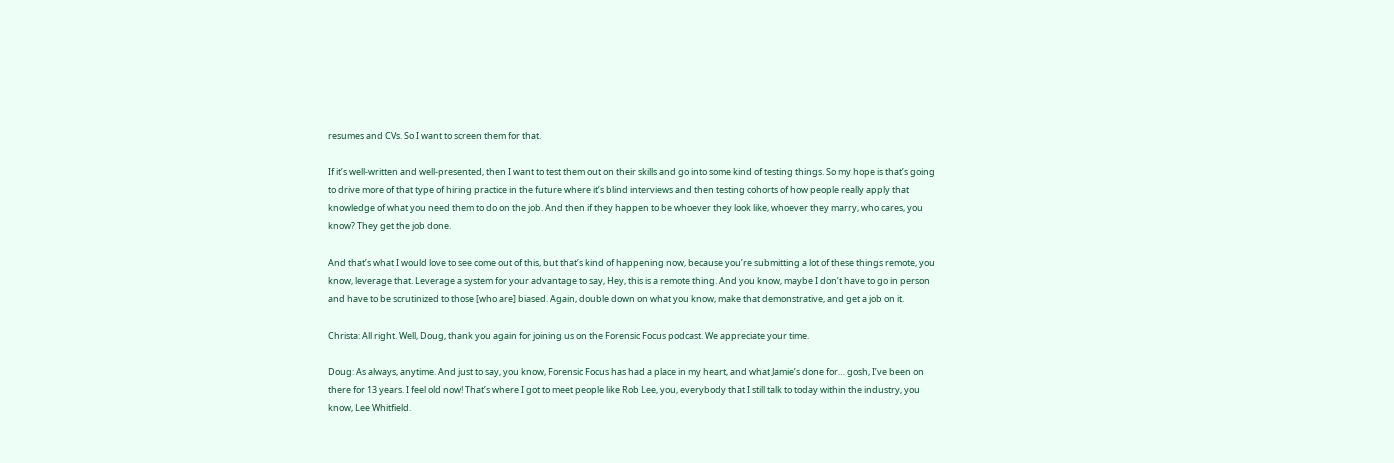resumes and CVs. So I want to screen them for that.

If it’s well-written and well-presented, then I want to test them out on their skills and go into some kind of testing things. So my hope is that’s going to drive more of that type of hiring practice in the future where it’s blind interviews and then testing cohorts of how people really apply that knowledge of what you need them to do on the job. And then if they happen to be whoever they look like, whoever they marry, who cares, you know? They get the job done.

And that’s what I would love to see come out of this, but that’s kind of happening now, because you’re submitting a lot of these things remote, you know, leverage that. Leverage a system for your advantage to say, Hey, this is a remote thing. And you know, maybe I don’t have to go in person and have to be scrutinized to those [who are] biased. Again, double down on what you know, make that demonstrative, and get a job on it.

Christa: All right. Well, Doug, thank you again for joining us on the Forensic Focus podcast. We appreciate your time.

Doug: As always, anytime. And just to say, you know, Forensic Focus has had a place in my heart, and what Jamie’s done for… gosh, I’ve been on there for 13 years. I feel old now! That’s where I got to meet people like Rob Lee, you, everybody that I still talk to today within the industry, you know, Lee Whitfield.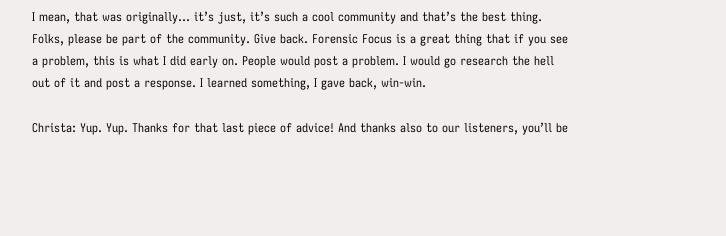I mean, that was originally… it’s just, it’s such a cool community and that’s the best thing. Folks, please be part of the community. Give back. Forensic Focus is a great thing that if you see a problem, this is what I did early on. People would post a problem. I would go research the hell out of it and post a response. I learned something, I gave back, win-win.

Christa: Yup. Yup. Thanks for that last piece of advice! And thanks also to our listeners, you’ll be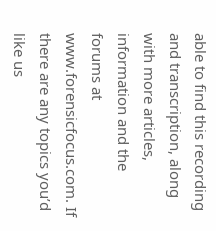able to find this recording and transcription, along with more articles, information and the forums at www.forensicfocus.com. If there are any topics you’d like us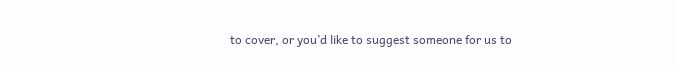to cover, or you’d like to suggest someone for us to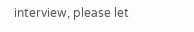interview, please let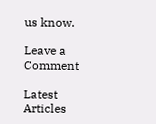us know.

Leave a Comment

Latest Articles